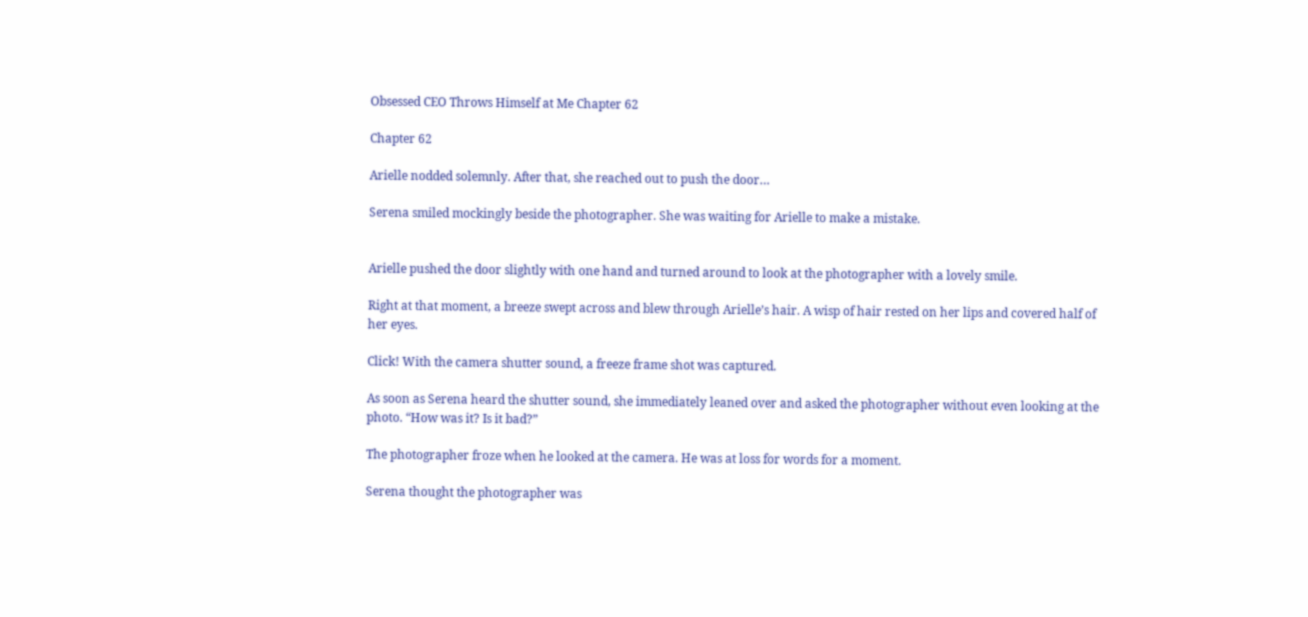Obsessed CEO Throws Himself at Me Chapter 62

Chapter 62

Arielle nodded solemnly. After that, she reached out to push the door…

Serena smiled mockingly beside the photographer. She was waiting for Arielle to make a mistake.


Arielle pushed the door slightly with one hand and turned around to look at the photographer with a lovely smile.

Right at that moment, a breeze swept across and blew through Arielle’s hair. A wisp of hair rested on her lips and covered half of her eyes.

Click! With the camera shutter sound, a freeze frame shot was captured.

As soon as Serena heard the shutter sound, she immediately leaned over and asked the photographer without even looking at the photo. “How was it? Is it bad?”

The photographer froze when he looked at the camera. He was at loss for words for a moment.

Serena thought the photographer was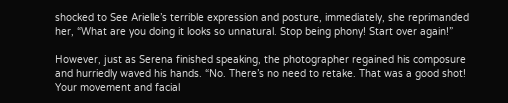shocked to See Arielle’s terrible expression and posture, immediately, she reprimanded her, “What are you doing it looks so unnatural. Stop being phony! Start over again!”

However, just as Serena finished speaking, the photographer regained his composure and hurriedly waved his hands. “No. There’s no need to retake. That was a good shot! Your movement and facial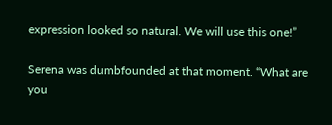expression looked so natural. We will use this one!”

Serena was dumbfounded at that moment. “What are you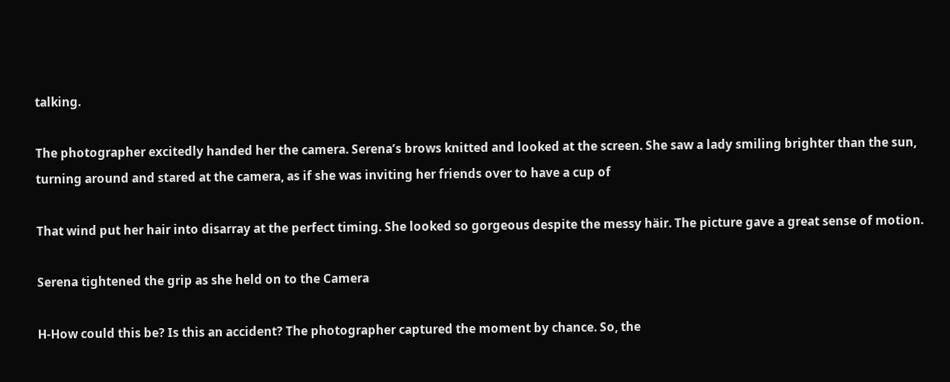talking.

The photographer excitedly handed her the camera. Serena’s brows knitted and looked at the screen. She saw a lady smiling brighter than the sun, turning around and stared at the camera, as if she was inviting her friends over to have a cup of

That wind put her hair into disarray at the perfect timing. She looked so gorgeous despite the messy häir. The picture gave a great sense of motion.

Serena tightened the grip as she held on to the Camera

H-How could this be? Is this an accident? The photographer captured the moment by chance. So, the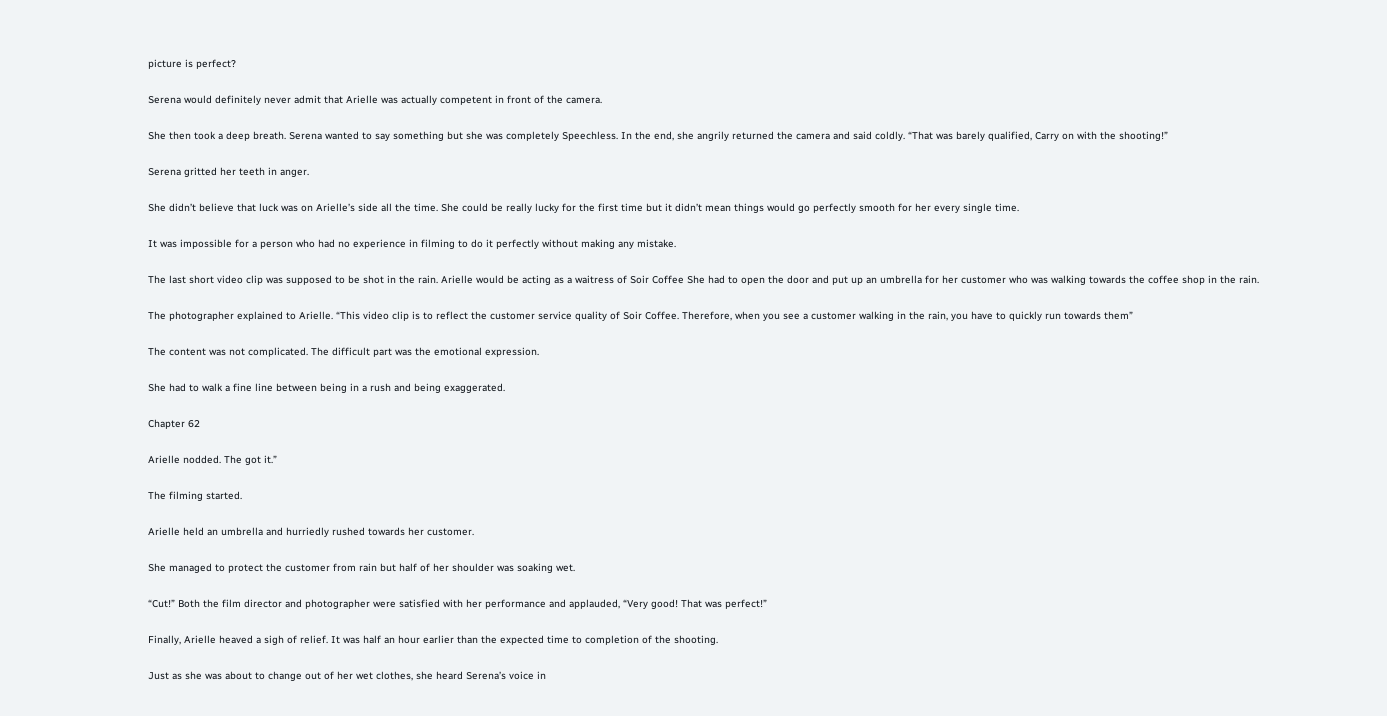picture is perfect?

Serena would definitely never admit that Arielle was actually competent in front of the camera.

She then took a deep breath. Serena wanted to say something but she was completely Speechless. In the end, she angrily returned the camera and said coldly. “That was barely qualified, Carry on with the shooting!”

Serena gritted her teeth in anger.

She didn’t believe that luck was on Arielle’s side all the time. She could be really lucky for the first time but it didn’t mean things would go perfectly smooth for her every single time.

It was impossible for a person who had no experience in filming to do it perfectly without making any mistake.

The last short video clip was supposed to be shot in the rain. Arielle would be acting as a waitress of Soir Coffee She had to open the door and put up an umbrella for her customer who was walking towards the coffee shop in the rain.

The photographer explained to Arielle. “This video clip is to reflect the customer service quality of Soir Coffee. Therefore, when you see a customer walking in the rain, you have to quickly run towards them”

The content was not complicated. The difficult part was the emotional expression.

She had to walk a fine line between being in a rush and being exaggerated.

Chapter 62

Arielle nodded. The got it.”

The filming started.

Arielle held an umbrella and hurriedly rushed towards her customer.

She managed to protect the customer from rain but half of her shoulder was soaking wet.

“Cut!” Both the film director and photographer were satisfied with her performance and applauded, “Very good! That was perfect!”

Finally, Arielle heaved a sigh of relief. It was half an hour earlier than the expected time to completion of the shooting.

Just as she was about to change out of her wet clothes, she heard Serena’s voice in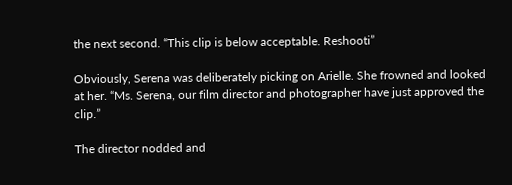the next second. “This clip is below acceptable. Reshooti”

Obviously, Serena was deliberately picking on Arielle. She frowned and looked at her. “Ms. Serena, our film director and photographer have just approved the clip.”

The director nodded and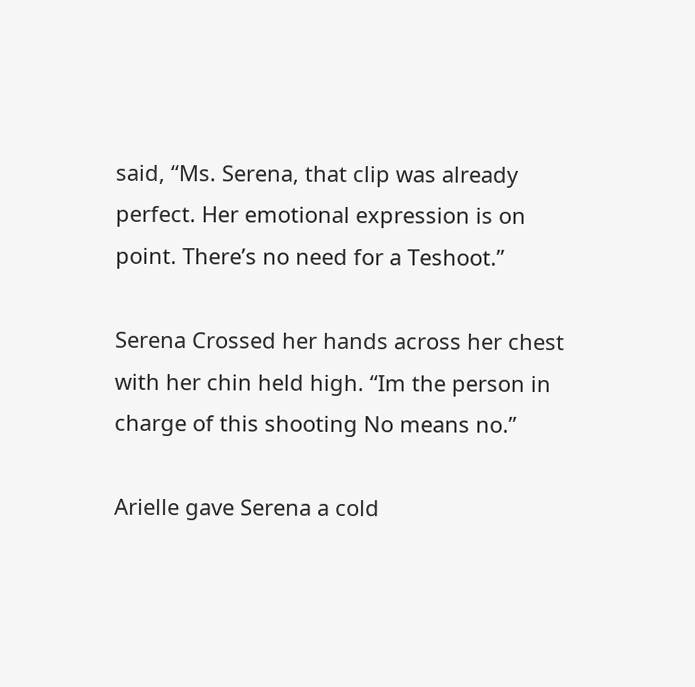said, “Ms. Serena, that clip was already perfect. Her emotional expression is on point. There’s no need for a Teshoot.”

Serena Crossed her hands across her chest with her chin held high. “Im the person in charge of this shooting No means no.”

Arielle gave Serena a cold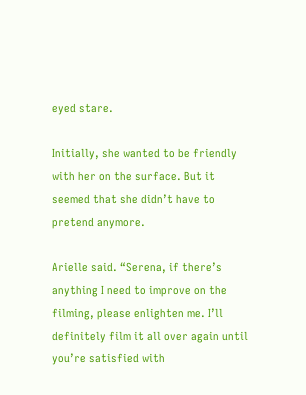eyed stare.

Initially, she wanted to be friendly with her on the surface. But it seemed that she didn’t have to pretend anymore.

Arielle said. “Serena, if there’s anything I need to improve on the filming, please enlighten me. I’ll definitely film it all over again until you’re satisfied with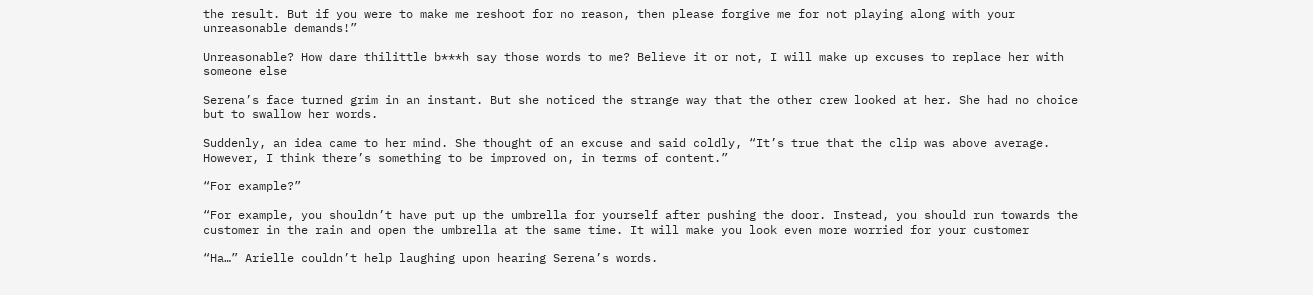the result. But if you were to make me reshoot for no reason, then please forgive me for not playing along with your unreasonable demands!”

Unreasonable? How dare thilittle b***h say those words to me? Believe it or not, I will make up excuses to replace her with someone else

Serena’s face turned grim in an instant. But she noticed the strange way that the other crew looked at her. She had no choice but to swallow her words.

Suddenly, an idea came to her mind. She thought of an excuse and said coldly, “It’s true that the clip was above average. However, I think there’s something to be improved on, in terms of content.”

“For example?”

“For example, you shouldn’t have put up the umbrella for yourself after pushing the door. Instead, you should run towards the customer in the rain and open the umbrella at the same time. It will make you look even more worried for your customer

“Ha…” Arielle couldn’t help laughing upon hearing Serena’s words.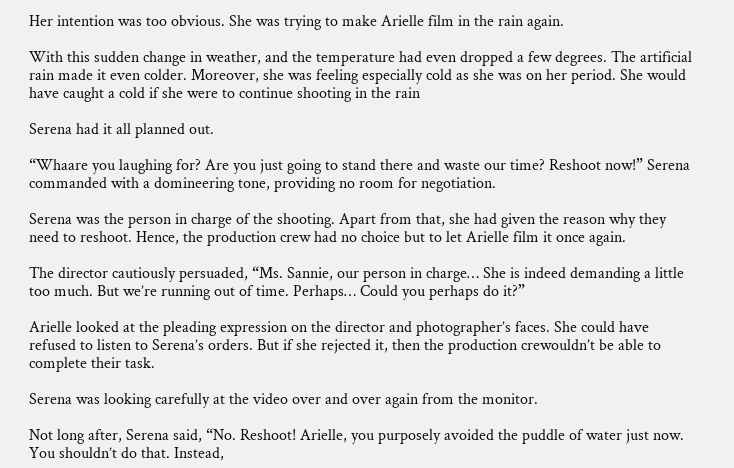Her intention was too obvious. She was trying to make Arielle film in the rain again.

With this sudden change in weather, and the temperature had even dropped a few degrees. The artificial rain made it even colder. Moreover, she was feeling especially cold as she was on her period. She would have caught a cold if she were to continue shooting in the rain

Serena had it all planned out.

“Whaare you laughing for? Are you just going to stand there and waste our time? Reshoot now!” Serena commanded with a domineering tone, providing no room for negotiation.

Serena was the person in charge of the shooting. Apart from that, she had given the reason why they need to reshoot. Hence, the production crew had no choice but to let Arielle film it once again.

The director cautiously persuaded, “Ms. Sannie, our person in charge… She is indeed demanding a little too much. But we’re running out of time. Perhaps… Could you perhaps do it?”

Arielle looked at the pleading expression on the director and photographer’s faces. She could have refused to listen to Serena’s orders. But if she rejected it, then the production crewouldn’t be able to complete their task.

Serena was looking carefully at the video over and over again from the monitor.

Not long after, Serena said, “No. Reshoot! Arielle, you purposely avoided the puddle of water just now. You shouldn’t do that. Instead,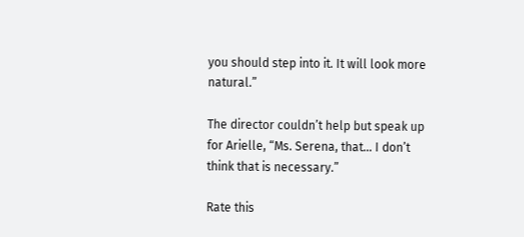you should step into it. It will look more natural.”

The director couldn’t help but speak up for Arielle, “Ms. Serena, that… I don’t think that is necessary.”

Rate this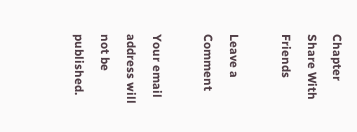Chapter
Share With Friends

Leave a Comment

Your email address will not be published.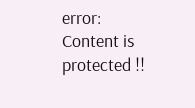error: Content is protected !!